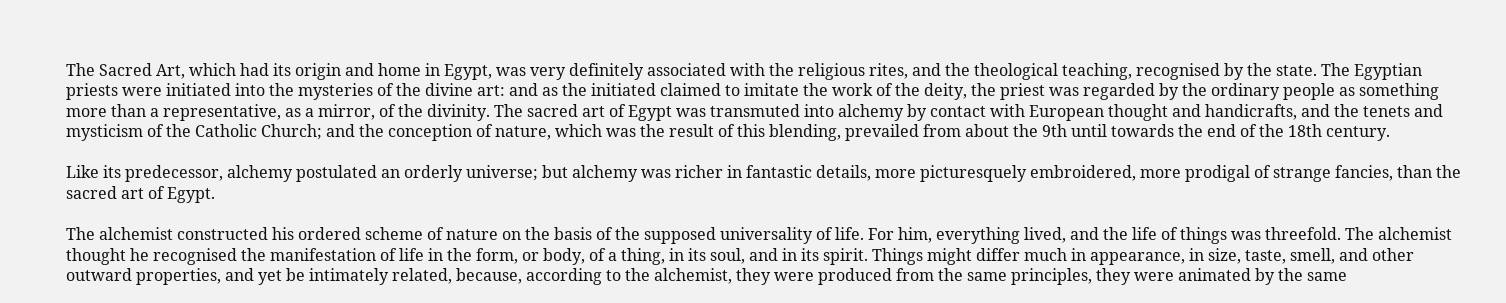The Sacred Art, which had its origin and home in Egypt, was very definitely associated with the religious rites, and the theological teaching, recognised by the state. The Egyptian priests were initiated into the mysteries of the divine art: and as the initiated claimed to imitate the work of the deity, the priest was regarded by the ordinary people as something more than a representative, as a mirror, of the divinity. The sacred art of Egypt was transmuted into alchemy by contact with European thought and handicrafts, and the tenets and mysticism of the Catholic Church; and the conception of nature, which was the result of this blending, prevailed from about the 9th until towards the end of the 18th century.

Like its predecessor, alchemy postulated an orderly universe; but alchemy was richer in fantastic details, more picturesquely embroidered, more prodigal of strange fancies, than the sacred art of Egypt.

The alchemist constructed his ordered scheme of nature on the basis of the supposed universality of life. For him, everything lived, and the life of things was threefold. The alchemist thought he recognised the manifestation of life in the form, or body, of a thing, in its soul, and in its spirit. Things might differ much in appearance, in size, taste, smell, and other outward properties, and yet be intimately related, because, according to the alchemist, they were produced from the same principles, they were animated by the same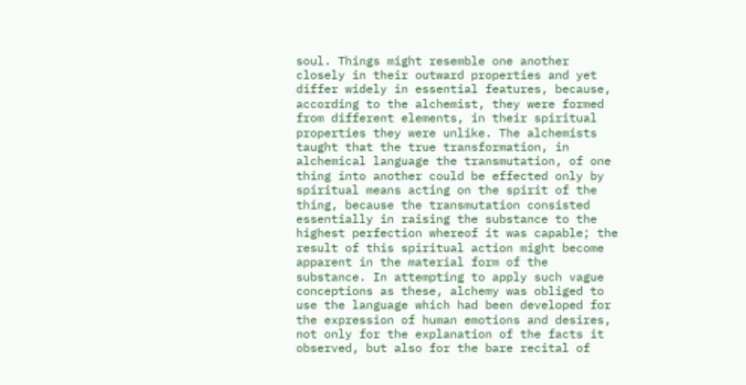soul. Things might resemble one another closely in their outward properties and yet differ widely in essential features, because, according to the alchemist, they were formed from different elements, in their spiritual properties they were unlike. The alchemists taught that the true transformation, in alchemical language the transmutation, of one thing into another could be effected only by spiritual means acting on the spirit of the thing, because the transmutation consisted essentially in raising the substance to the highest perfection whereof it was capable; the result of this spiritual action might become apparent in the material form of the substance. In attempting to apply such vague conceptions as these, alchemy was obliged to use the language which had been developed for the expression of human emotions and desires, not only for the explanation of the facts it observed, but also for the bare recital of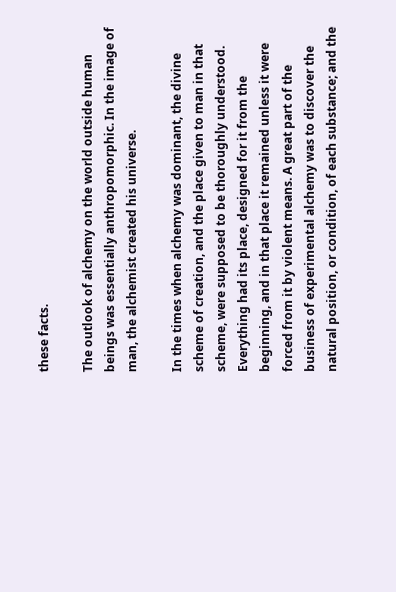these facts.

The outlook of alchemy on the world outside human beings was essentially anthropomorphic. In the image of man, the alchemist created his universe.

In the times when alchemy was dominant, the divine scheme of creation, and the place given to man in that scheme, were supposed to be thoroughly understood. Everything had its place, designed for it from the beginning, and in that place it remained unless it were forced from it by violent means. A great part of the business of experimental alchemy was to discover the natural position, or condition, of each substance; and the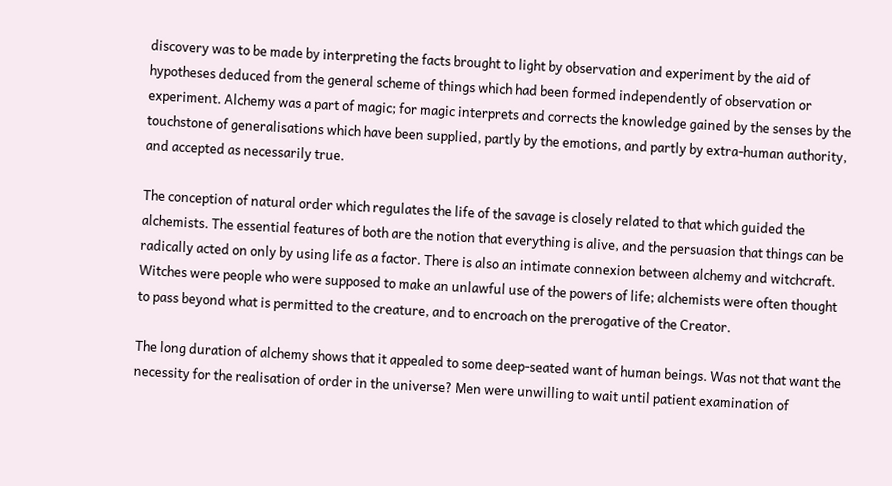discovery was to be made by interpreting the facts brought to light by observation and experiment by the aid of hypotheses deduced from the general scheme of things which had been formed independently of observation or experiment. Alchemy was a part of magic; for magic interprets and corrects the knowledge gained by the senses by the touchstone of generalisations which have been supplied, partly by the emotions, and partly by extra-human authority, and accepted as necessarily true.

The conception of natural order which regulates the life of the savage is closely related to that which guided the alchemists. The essential features of both are the notion that everything is alive, and the persuasion that things can be radically acted on only by using life as a factor. There is also an intimate connexion between alchemy and witchcraft. Witches were people who were supposed to make an unlawful use of the powers of life; alchemists were often thought to pass beyond what is permitted to the creature, and to encroach on the prerogative of the Creator.

The long duration of alchemy shows that it appealed to some deep-seated want of human beings. Was not that want the necessity for the realisation of order in the universe? Men were unwilling to wait until patient examination of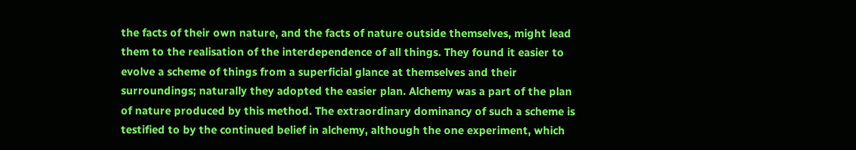the facts of their own nature, and the facts of nature outside themselves, might lead them to the realisation of the interdependence of all things. They found it easier to evolve a scheme of things from a superficial glance at themselves and their surroundings; naturally they adopted the easier plan. Alchemy was a part of the plan of nature produced by this method. The extraordinary dominancy of such a scheme is testified to by the continued belief in alchemy, although the one experiment, which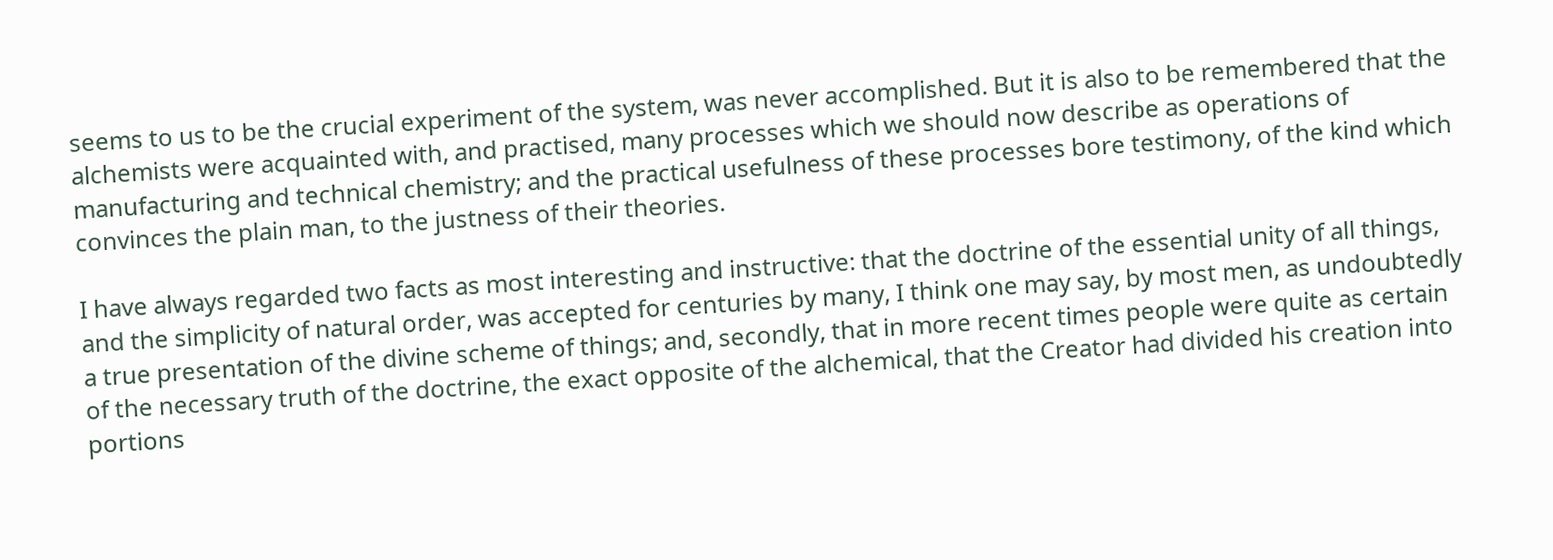seems to us to be the crucial experiment of the system, was never accomplished. But it is also to be remembered that the alchemists were acquainted with, and practised, many processes which we should now describe as operations of manufacturing and technical chemistry; and the practical usefulness of these processes bore testimony, of the kind which convinces the plain man, to the justness of their theories.

I have always regarded two facts as most interesting and instructive: that the doctrine of the essential unity of all things, and the simplicity of natural order, was accepted for centuries by many, I think one may say, by most men, as undoubtedly a true presentation of the divine scheme of things; and, secondly, that in more recent times people were quite as certain of the necessary truth of the doctrine, the exact opposite of the alchemical, that the Creator had divided his creation into portions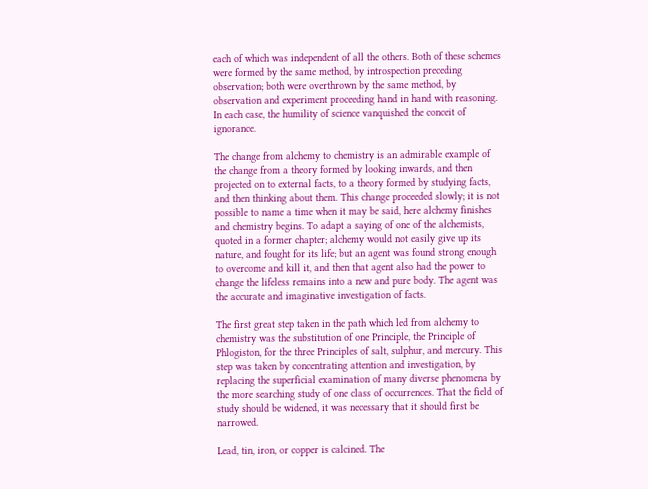each of which was independent of all the others. Both of these schemes were formed by the same method, by introspection preceding observation; both were overthrown by the same method, by observation and experiment proceeding hand in hand with reasoning. In each case, the humility of science vanquished the conceit of ignorance.

The change from alchemy to chemistry is an admirable example of the change from a theory formed by looking inwards, and then projected on to external facts, to a theory formed by studying facts, and then thinking about them. This change proceeded slowly; it is not possible to name a time when it may be said, here alchemy finishes and chemistry begins. To adapt a saying of one of the alchemists, quoted in a former chapter; alchemy would not easily give up its nature, and fought for its life; but an agent was found strong enough to overcome and kill it, and then that agent also had the power to change the lifeless remains into a new and pure body. The agent was the accurate and imaginative investigation of facts.

The first great step taken in the path which led from alchemy to chemistry was the substitution of one Principle, the Principle of Phlogiston, for the three Principles of salt, sulphur, and mercury. This step was taken by concentrating attention and investigation, by replacing the superficial examination of many diverse phenomena by the more searching study of one class of occurrences. That the field of study should be widened, it was necessary that it should first be narrowed.

Lead, tin, iron, or copper is calcined. The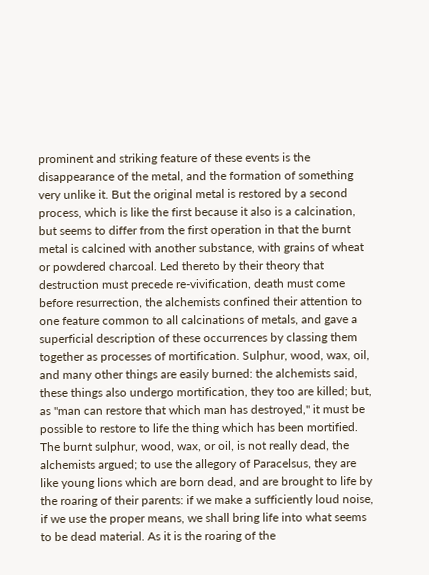prominent and striking feature of these events is the disappearance of the metal, and the formation of something very unlike it. But the original metal is restored by a second process, which is like the first because it also is a calcination, but seems to differ from the first operation in that the burnt metal is calcined with another substance, with grains of wheat or powdered charcoal. Led thereto by their theory that destruction must precede re-vivification, death must come before resurrection, the alchemists confined their attention to one feature common to all calcinations of metals, and gave a superficial description of these occurrences by classing them together as processes of mortification. Sulphur, wood, wax, oil, and many other things are easily burned: the alchemists said, these things also undergo mortification, they too are killed; but, as "man can restore that which man has destroyed," it must be possible to restore to life the thing which has been mortified. The burnt sulphur, wood, wax, or oil, is not really dead, the alchemists argued; to use the allegory of Paracelsus, they are like young lions which are born dead, and are brought to life by the roaring of their parents: if we make a sufficiently loud noise, if we use the proper means, we shall bring life into what seems to be dead material. As it is the roaring of the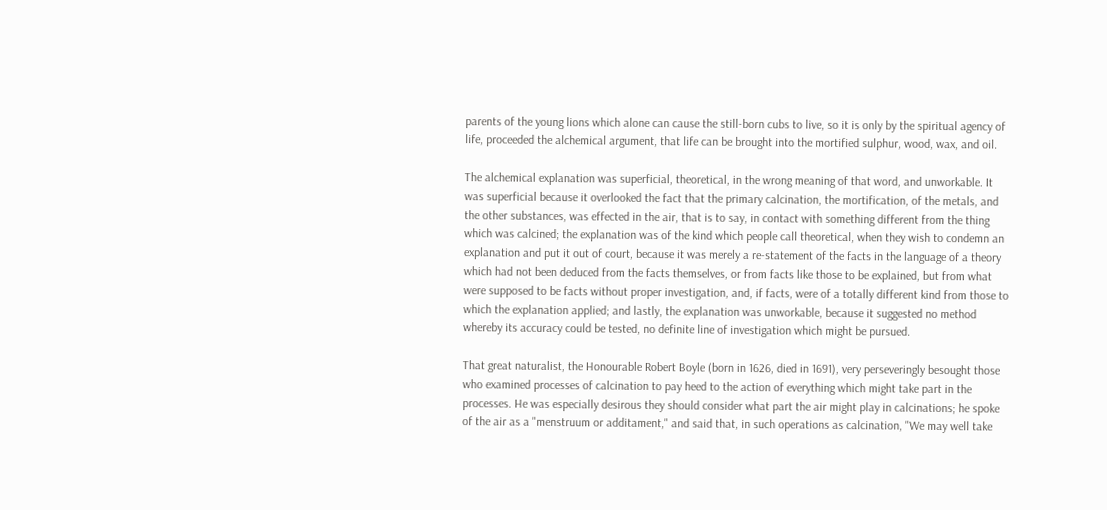parents of the young lions which alone can cause the still-born cubs to live, so it is only by the spiritual agency of life, proceeded the alchemical argument, that life can be brought into the mortified sulphur, wood, wax, and oil.

The alchemical explanation was superficial, theoretical, in the wrong meaning of that word, and unworkable. It was superficial because it overlooked the fact that the primary calcination, the mortification, of the metals, and the other substances, was effected in the air, that is to say, in contact with something different from the thing which was calcined; the explanation was of the kind which people call theoretical, when they wish to condemn an explanation and put it out of court, because it was merely a re-statement of the facts in the language of a theory which had not been deduced from the facts themselves, or from facts like those to be explained, but from what were supposed to be facts without proper investigation, and, if facts, were of a totally different kind from those to which the explanation applied; and lastly, the explanation was unworkable, because it suggested no method whereby its accuracy could be tested, no definite line of investigation which might be pursued.

That great naturalist, the Honourable Robert Boyle (born in 1626, died in 1691), very perseveringly besought those who examined processes of calcination to pay heed to the action of everything which might take part in the processes. He was especially desirous they should consider what part the air might play in calcinations; he spoke of the air as a "menstruum or additament," and said that, in such operations as calcination, "We may well take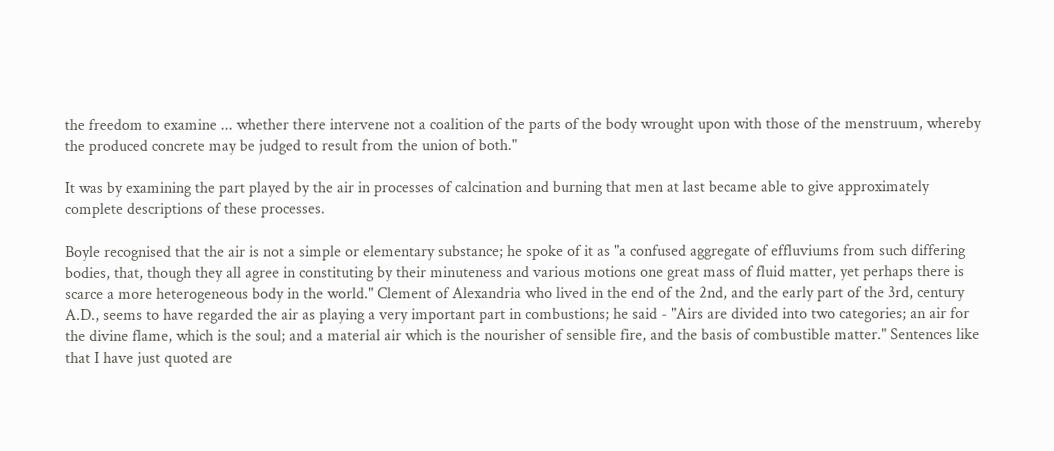the freedom to examine ... whether there intervene not a coalition of the parts of the body wrought upon with those of the menstruum, whereby the produced concrete may be judged to result from the union of both."

It was by examining the part played by the air in processes of calcination and burning that men at last became able to give approximately complete descriptions of these processes.

Boyle recognised that the air is not a simple or elementary substance; he spoke of it as "a confused aggregate of effluviums from such differing bodies, that, though they all agree in constituting by their minuteness and various motions one great mass of fluid matter, yet perhaps there is scarce a more heterogeneous body in the world." Clement of Alexandria who lived in the end of the 2nd, and the early part of the 3rd, century A.D., seems to have regarded the air as playing a very important part in combustions; he said - "Airs are divided into two categories; an air for the divine flame, which is the soul; and a material air which is the nourisher of sensible fire, and the basis of combustible matter." Sentences like that I have just quoted are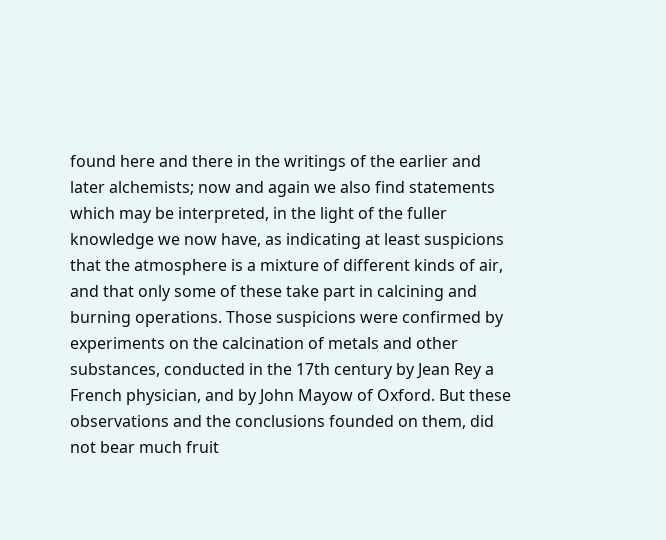found here and there in the writings of the earlier and later alchemists; now and again we also find statements which may be interpreted, in the light of the fuller knowledge we now have, as indicating at least suspicions that the atmosphere is a mixture of different kinds of air, and that only some of these take part in calcining and burning operations. Those suspicions were confirmed by experiments on the calcination of metals and other substances, conducted in the 17th century by Jean Rey a French physician, and by John Mayow of Oxford. But these observations and the conclusions founded on them, did not bear much fruit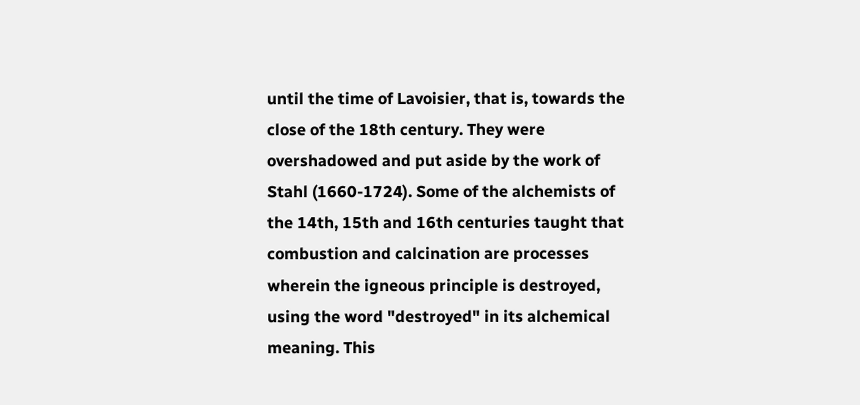until the time of Lavoisier, that is, towards the close of the 18th century. They were overshadowed and put aside by the work of Stahl (1660-1724). Some of the alchemists of the 14th, 15th and 16th centuries taught that combustion and calcination are processes wherein the igneous principle is destroyed, using the word "destroyed" in its alchemical meaning. This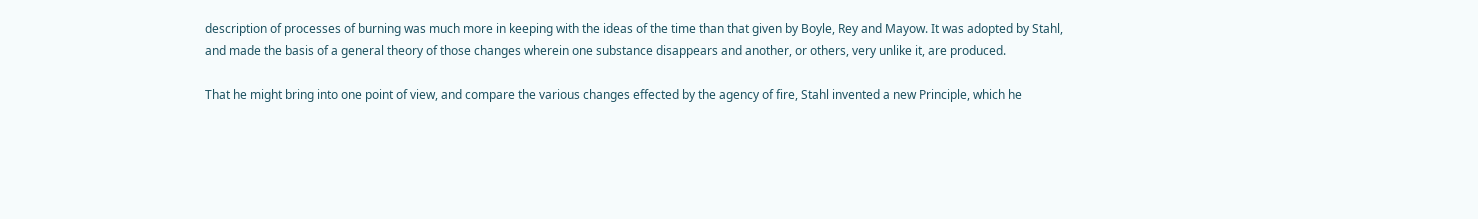description of processes of burning was much more in keeping with the ideas of the time than that given by Boyle, Rey and Mayow. It was adopted by Stahl, and made the basis of a general theory of those changes wherein one substance disappears and another, or others, very unlike it, are produced.

That he might bring into one point of view, and compare the various changes effected by the agency of fire, Stahl invented a new Principle, which he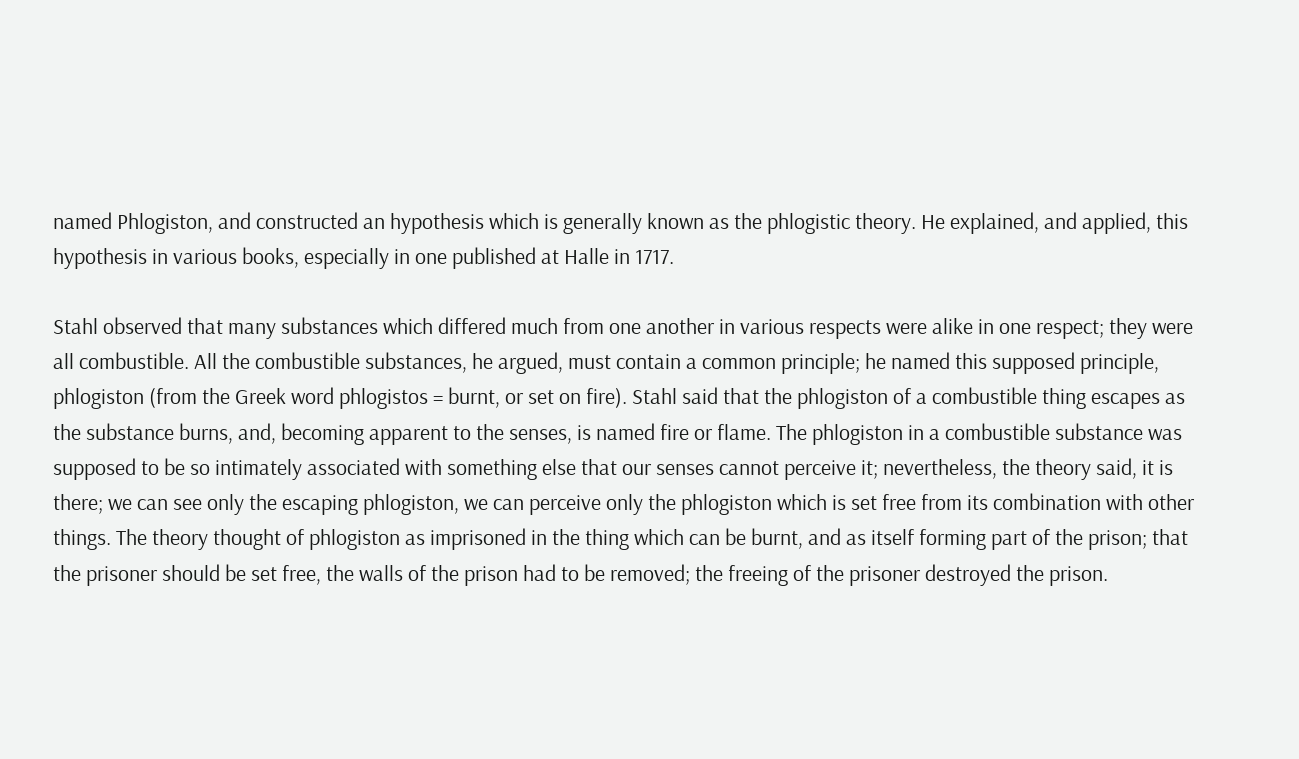named Phlogiston, and constructed an hypothesis which is generally known as the phlogistic theory. He explained, and applied, this hypothesis in various books, especially in one published at Halle in 1717.

Stahl observed that many substances which differed much from one another in various respects were alike in one respect; they were all combustible. All the combustible substances, he argued, must contain a common principle; he named this supposed principle, phlogiston (from the Greek word phlogistos = burnt, or set on fire). Stahl said that the phlogiston of a combustible thing escapes as the substance burns, and, becoming apparent to the senses, is named fire or flame. The phlogiston in a combustible substance was supposed to be so intimately associated with something else that our senses cannot perceive it; nevertheless, the theory said, it is there; we can see only the escaping phlogiston, we can perceive only the phlogiston which is set free from its combination with other things. The theory thought of phlogiston as imprisoned in the thing which can be burnt, and as itself forming part of the prison; that the prisoner should be set free, the walls of the prison had to be removed; the freeing of the prisoner destroyed the prison.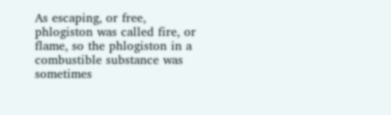As escaping, or free, phlogiston was called fire, or flame, so the phlogiston in a combustible substance was sometimes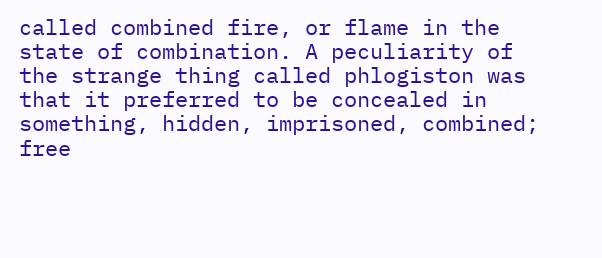called combined fire, or flame in the state of combination. A peculiarity of the strange thing called phlogiston was that it preferred to be concealed in something, hidden, imprisoned, combined; free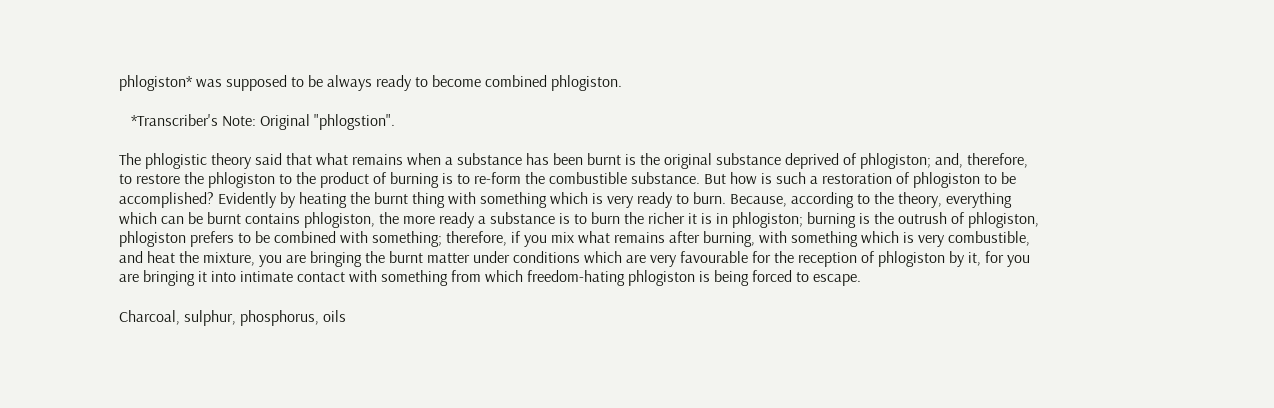phlogiston* was supposed to be always ready to become combined phlogiston.

   *Transcriber's Note: Original "phlogstion".

The phlogistic theory said that what remains when a substance has been burnt is the original substance deprived of phlogiston; and, therefore, to restore the phlogiston to the product of burning is to re-form the combustible substance. But how is such a restoration of phlogiston to be accomplished? Evidently by heating the burnt thing with something which is very ready to burn. Because, according to the theory, everything which can be burnt contains phlogiston, the more ready a substance is to burn the richer it is in phlogiston; burning is the outrush of phlogiston, phlogiston prefers to be combined with something; therefore, if you mix what remains after burning, with something which is very combustible, and heat the mixture, you are bringing the burnt matter under conditions which are very favourable for the reception of phlogiston by it, for you are bringing it into intimate contact with something from which freedom-hating phlogiston is being forced to escape.

Charcoal, sulphur, phosphorus, oils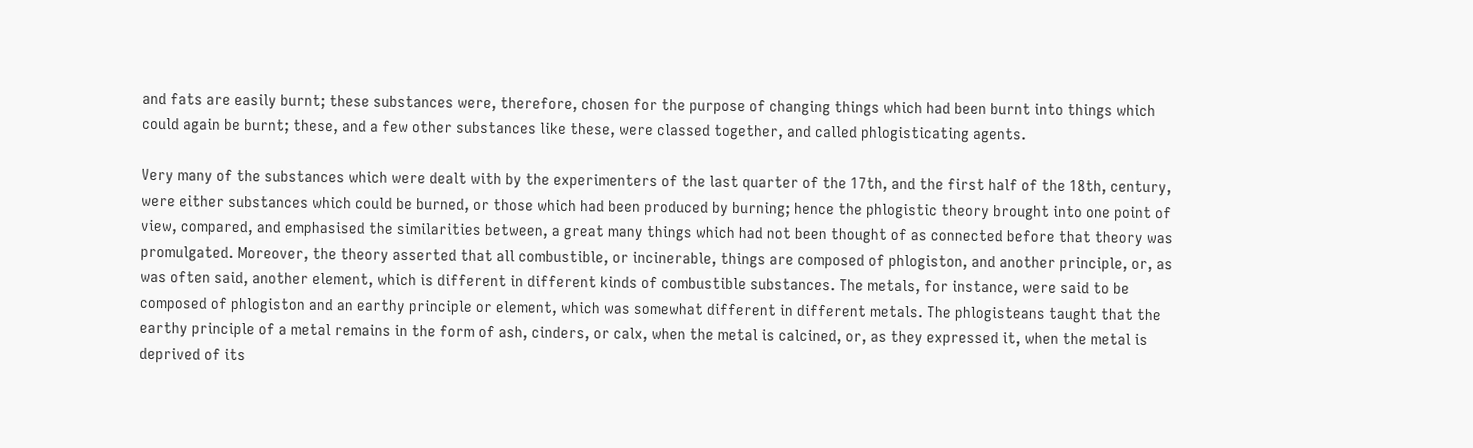and fats are easily burnt; these substances were, therefore, chosen for the purpose of changing things which had been burnt into things which could again be burnt; these, and a few other substances like these, were classed together, and called phlogisticating agents.

Very many of the substances which were dealt with by the experimenters of the last quarter of the 17th, and the first half of the 18th, century, were either substances which could be burned, or those which had been produced by burning; hence the phlogistic theory brought into one point of view, compared, and emphasised the similarities between, a great many things which had not been thought of as connected before that theory was promulgated. Moreover, the theory asserted that all combustible, or incinerable, things are composed of phlogiston, and another principle, or, as was often said, another element, which is different in different kinds of combustible substances. The metals, for instance, were said to be composed of phlogiston and an earthy principle or element, which was somewhat different in different metals. The phlogisteans taught that the earthy principle of a metal remains in the form of ash, cinders, or calx, when the metal is calcined, or, as they expressed it, when the metal is deprived of its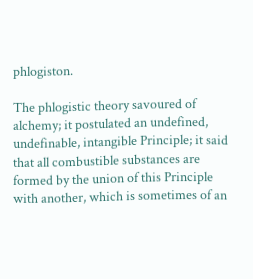phlogiston.

The phlogistic theory savoured of alchemy; it postulated an undefined, undefinable, intangible Principle; it said that all combustible substances are formed by the union of this Principle with another, which is sometimes of an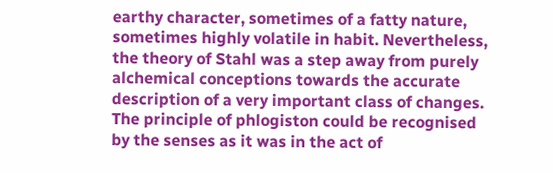earthy character, sometimes of a fatty nature, sometimes highly volatile in habit. Nevertheless, the theory of Stahl was a step away from purely alchemical conceptions towards the accurate description of a very important class of changes. The principle of phlogiston could be recognised by the senses as it was in the act of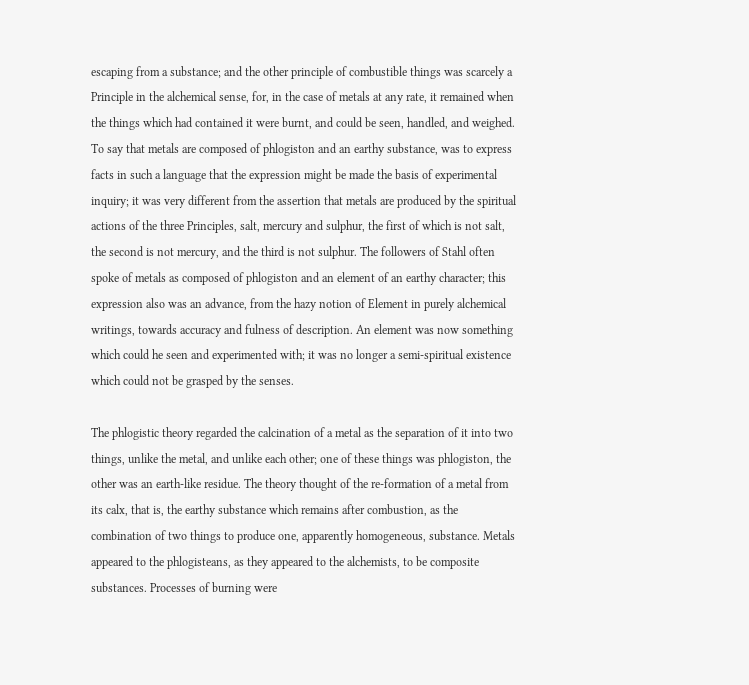escaping from a substance; and the other principle of combustible things was scarcely a Principle in the alchemical sense, for, in the case of metals at any rate, it remained when the things which had contained it were burnt, and could be seen, handled, and weighed. To say that metals are composed of phlogiston and an earthy substance, was to express facts in such a language that the expression might be made the basis of experimental inquiry; it was very different from the assertion that metals are produced by the spiritual actions of the three Principles, salt, mercury and sulphur, the first of which is not salt, the second is not mercury, and the third is not sulphur. The followers of Stahl often spoke of metals as composed of phlogiston and an element of an earthy character; this expression also was an advance, from the hazy notion of Element in purely alchemical writings, towards accuracy and fulness of description. An element was now something which could he seen and experimented with; it was no longer a semi-spiritual existence which could not be grasped by the senses.

The phlogistic theory regarded the calcination of a metal as the separation of it into two things, unlike the metal, and unlike each other; one of these things was phlogiston, the other was an earth-like residue. The theory thought of the re-formation of a metal from its calx, that is, the earthy substance which remains after combustion, as the combination of two things to produce one, apparently homogeneous, substance. Metals appeared to the phlogisteans, as they appeared to the alchemists, to be composite substances. Processes of burning were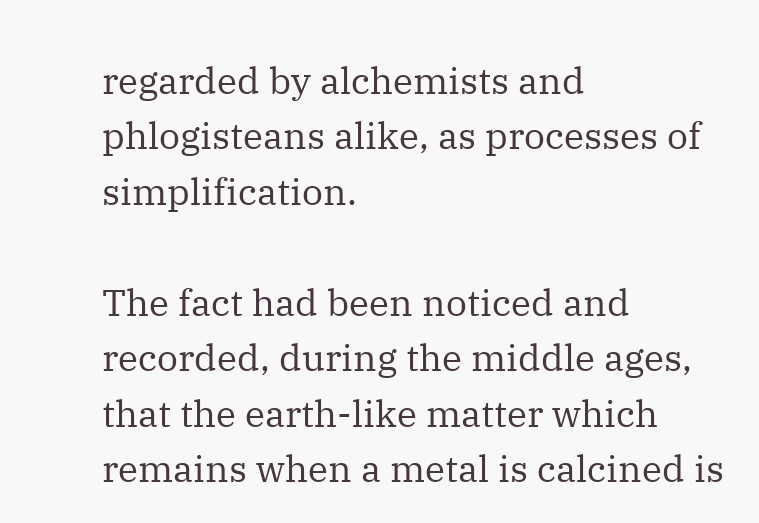regarded by alchemists and phlogisteans alike, as processes of simplification.

The fact had been noticed and recorded, during the middle ages, that the earth-like matter which remains when a metal is calcined is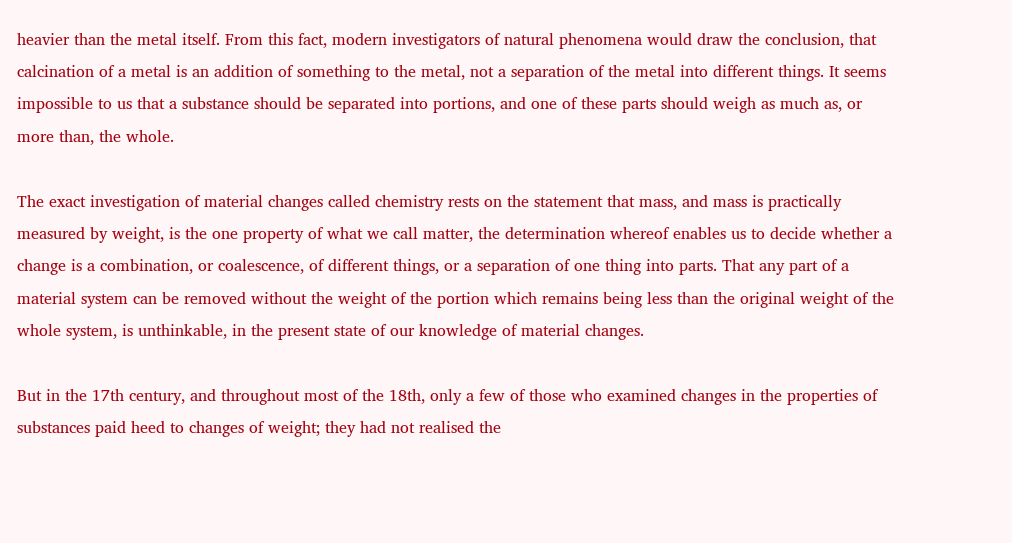heavier than the metal itself. From this fact, modern investigators of natural phenomena would draw the conclusion, that calcination of a metal is an addition of something to the metal, not a separation of the metal into different things. It seems impossible to us that a substance should be separated into portions, and one of these parts should weigh as much as, or more than, the whole.

The exact investigation of material changes called chemistry rests on the statement that mass, and mass is practically measured by weight, is the one property of what we call matter, the determination whereof enables us to decide whether a change is a combination, or coalescence, of different things, or a separation of one thing into parts. That any part of a material system can be removed without the weight of the portion which remains being less than the original weight of the whole system, is unthinkable, in the present state of our knowledge of material changes.

But in the 17th century, and throughout most of the 18th, only a few of those who examined changes in the properties of substances paid heed to changes of weight; they had not realised the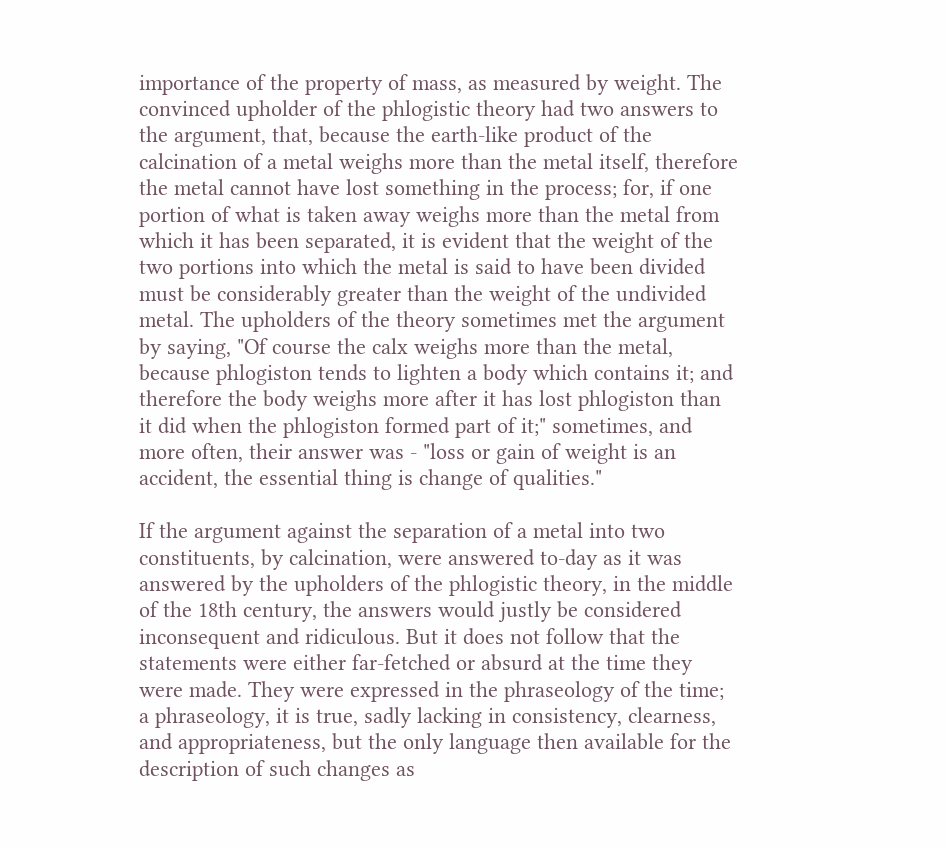importance of the property of mass, as measured by weight. The convinced upholder of the phlogistic theory had two answers to the argument, that, because the earth-like product of the calcination of a metal weighs more than the metal itself, therefore the metal cannot have lost something in the process; for, if one portion of what is taken away weighs more than the metal from which it has been separated, it is evident that the weight of the two portions into which the metal is said to have been divided must be considerably greater than the weight of the undivided metal. The upholders of the theory sometimes met the argument by saying, "Of course the calx weighs more than the metal, because phlogiston tends to lighten a body which contains it; and therefore the body weighs more after it has lost phlogiston than it did when the phlogiston formed part of it;" sometimes, and more often, their answer was - "loss or gain of weight is an accident, the essential thing is change of qualities."

If the argument against the separation of a metal into two constituents, by calcination, were answered to-day as it was answered by the upholders of the phlogistic theory, in the middle of the 18th century, the answers would justly be considered inconsequent and ridiculous. But it does not follow that the statements were either far-fetched or absurd at the time they were made. They were expressed in the phraseology of the time; a phraseology, it is true, sadly lacking in consistency, clearness, and appropriateness, but the only language then available for the description of such changes as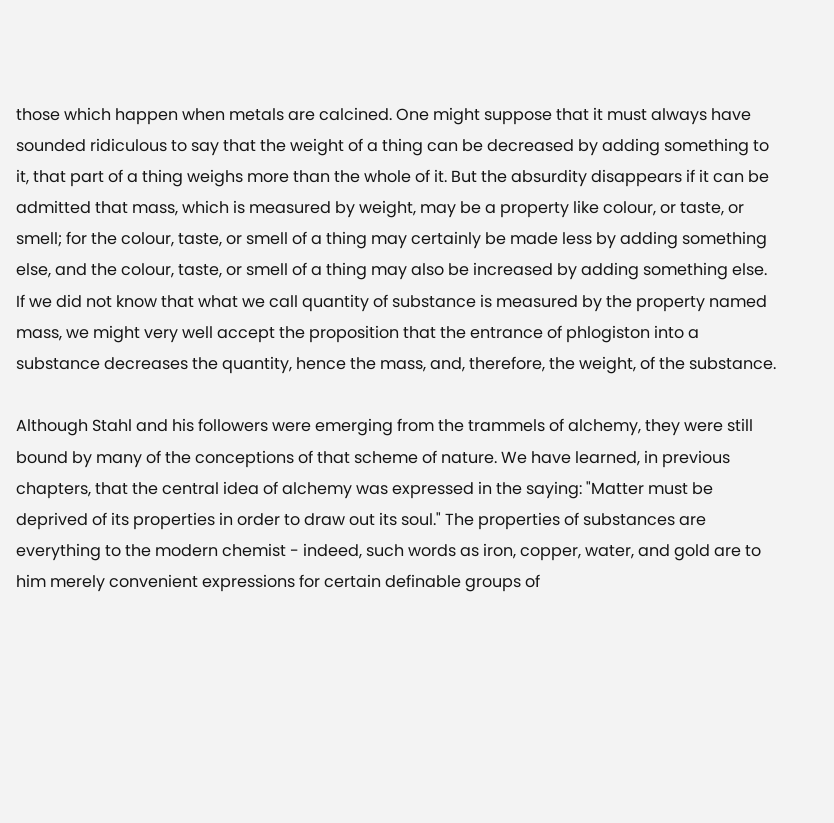those which happen when metals are calcined. One might suppose that it must always have sounded ridiculous to say that the weight of a thing can be decreased by adding something to it, that part of a thing weighs more than the whole of it. But the absurdity disappears if it can be admitted that mass, which is measured by weight, may be a property like colour, or taste, or smell; for the colour, taste, or smell of a thing may certainly be made less by adding something else, and the colour, taste, or smell of a thing may also be increased by adding something else. If we did not know that what we call quantity of substance is measured by the property named mass, we might very well accept the proposition that the entrance of phlogiston into a substance decreases the quantity, hence the mass, and, therefore, the weight, of the substance.

Although Stahl and his followers were emerging from the trammels of alchemy, they were still bound by many of the conceptions of that scheme of nature. We have learned, in previous chapters, that the central idea of alchemy was expressed in the saying: "Matter must be deprived of its properties in order to draw out its soul." The properties of substances are everything to the modern chemist - indeed, such words as iron, copper, water, and gold are to him merely convenient expressions for certain definable groups of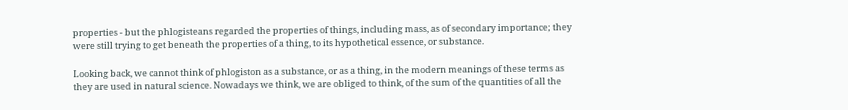properties - but the phlogisteans regarded the properties of things, including mass, as of secondary importance; they were still trying to get beneath the properties of a thing, to its hypothetical essence, or substance.

Looking back, we cannot think of phlogiston as a substance, or as a thing, in the modern meanings of these terms as they are used in natural science. Nowadays we think, we are obliged to think, of the sum of the quantities of all the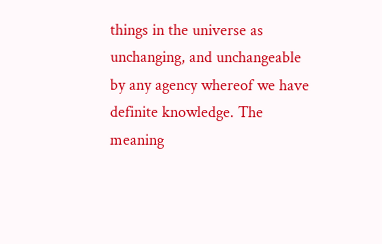things in the universe as unchanging, and unchangeable by any agency whereof we have definite knowledge. The meaning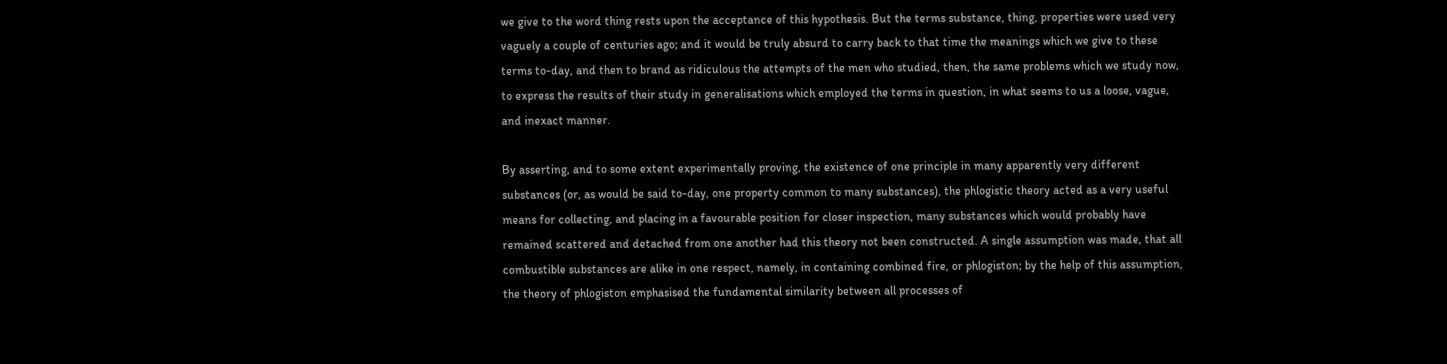we give to the word thing rests upon the acceptance of this hypothesis. But the terms substance, thing, properties were used very vaguely a couple of centuries ago; and it would be truly absurd to carry back to that time the meanings which we give to these terms to-day, and then to brand as ridiculous the attempts of the men who studied, then, the same problems which we study now, to express the results of their study in generalisations which employed the terms in question, in what seems to us a loose, vague, and inexact manner.

By asserting, and to some extent experimentally proving, the existence of one principle in many apparently very different substances (or, as would be said to-day, one property common to many substances), the phlogistic theory acted as a very useful means for collecting, and placing in a favourable position for closer inspection, many substances which would probably have remained scattered and detached from one another had this theory not been constructed. A single assumption was made, that all combustible substances are alike in one respect, namely, in containing combined fire, or phlogiston; by the help of this assumption, the theory of phlogiston emphasised the fundamental similarity between all processes of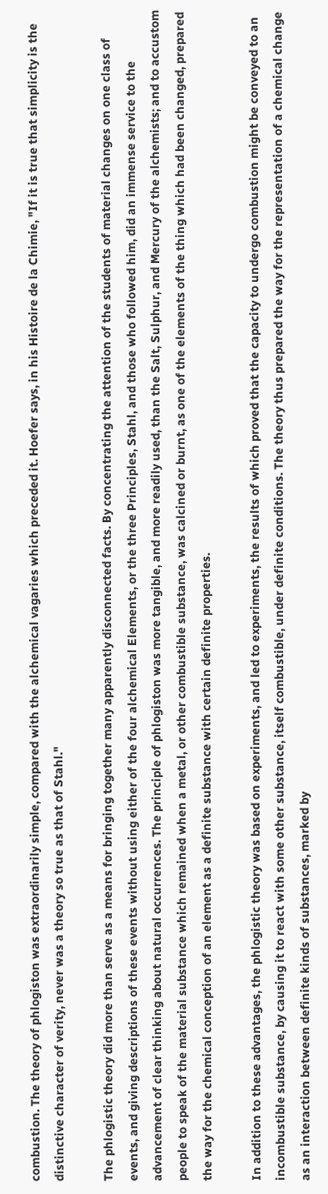combustion. The theory of phlogiston was extraordinarily simple, compared with the alchemical vagaries which preceded it. Hoefer says, in his Histoire de la Chimie, "If it is true that simplicity is the distinctive character of verity, never was a theory so true as that of Stahl."

The phlogistic theory did more than serve as a means for bringing together many apparently disconnected facts. By concentrating the attention of the students of material changes on one class of events, and giving descriptions of these events without using either of the four alchemical Elements, or the three Principles, Stahl, and those who followed him, did an immense service to the advancement of clear thinking about natural occurrences. The principle of phlogiston was more tangible, and more readily used, than the Salt, Sulphur, and Mercury of the alchemists; and to accustom people to speak of the material substance which remained when a metal, or other combustible substance, was calcined or burnt, as one of the elements of the thing which had been changed, prepared the way for the chemical conception of an element as a definite substance with certain definite properties.

In addition to these advantages, the phlogistic theory was based on experiments, and led to experiments, the results of which proved that the capacity to undergo combustion might be conveyed to an incombustible substance, by causing it to react with some other substance, itself combustible, under definite conditions. The theory thus prepared the way for the representation of a chemical change as an interaction between definite kinds of substances, marked by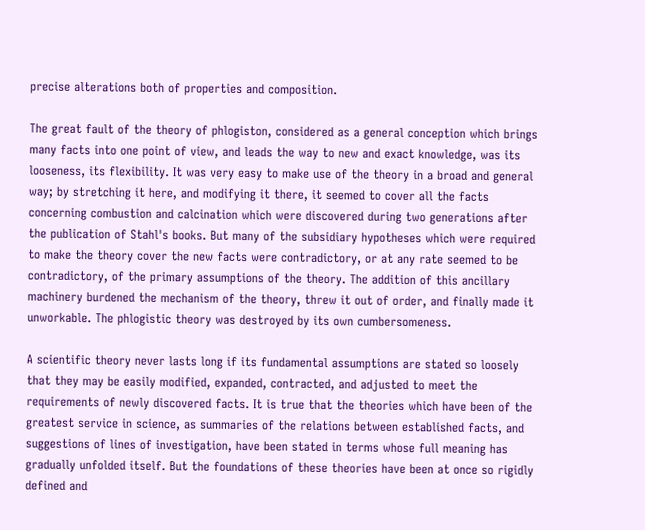precise alterations both of properties and composition.

The great fault of the theory of phlogiston, considered as a general conception which brings many facts into one point of view, and leads the way to new and exact knowledge, was its looseness, its flexibility. It was very easy to make use of the theory in a broad and general way; by stretching it here, and modifying it there, it seemed to cover all the facts concerning combustion and calcination which were discovered during two generations after the publication of Stahl's books. But many of the subsidiary hypotheses which were required to make the theory cover the new facts were contradictory, or at any rate seemed to be contradictory, of the primary assumptions of the theory. The addition of this ancillary machinery burdened the mechanism of the theory, threw it out of order, and finally made it unworkable. The phlogistic theory was destroyed by its own cumbersomeness.

A scientific theory never lasts long if its fundamental assumptions are stated so loosely that they may be easily modified, expanded, contracted, and adjusted to meet the requirements of newly discovered facts. It is true that the theories which have been of the greatest service in science, as summaries of the relations between established facts, and suggestions of lines of investigation, have been stated in terms whose full meaning has gradually unfolded itself. But the foundations of these theories have been at once so rigidly defined and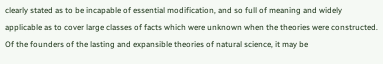clearly stated as to be incapable of essential modification, and so full of meaning and widely applicable as to cover large classes of facts which were unknown when the theories were constructed. Of the founders of the lasting and expansible theories of natural science, it may be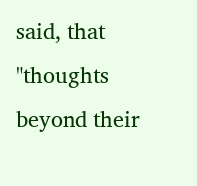said, that "thoughts beyond their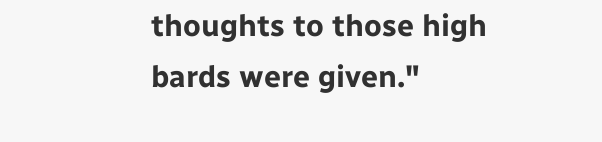thoughts to those high bards were given."